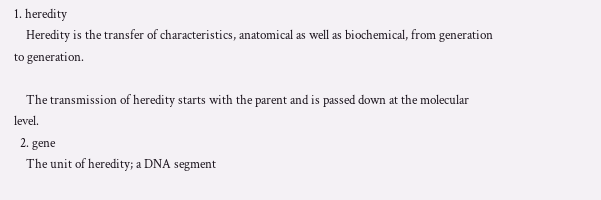1. heredity
    Heredity is the transfer of characteristics, anatomical as well as biochemical, from generation to generation.

    The transmission of heredity starts with the parent and is passed down at the molecular level.
  2. gene
    The unit of heredity; a DNA segment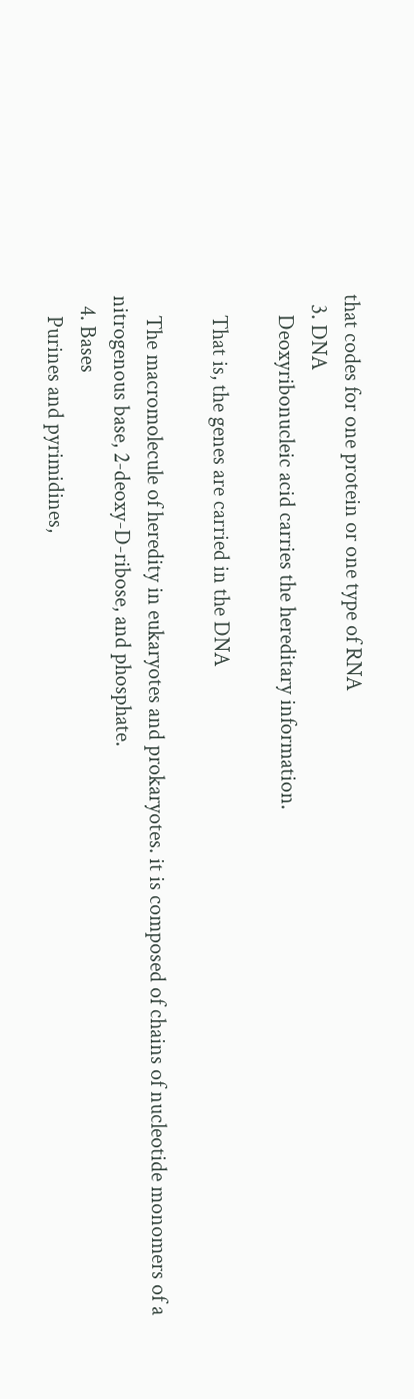that codes for one protein or one type of RNA
  3. DNA
    Deoxyribonucleic acid carries the hereditary information.

    That is, the genes are carried in the DNA

    The macromolecule of heredity in eukaryotes and prokaryotes. it is composed of chains of nucleotide monomers of a nitrogenous base, 2-deoxy-D-ribose, and phosphate.
  4. Bases
    Purines and pyrimidines,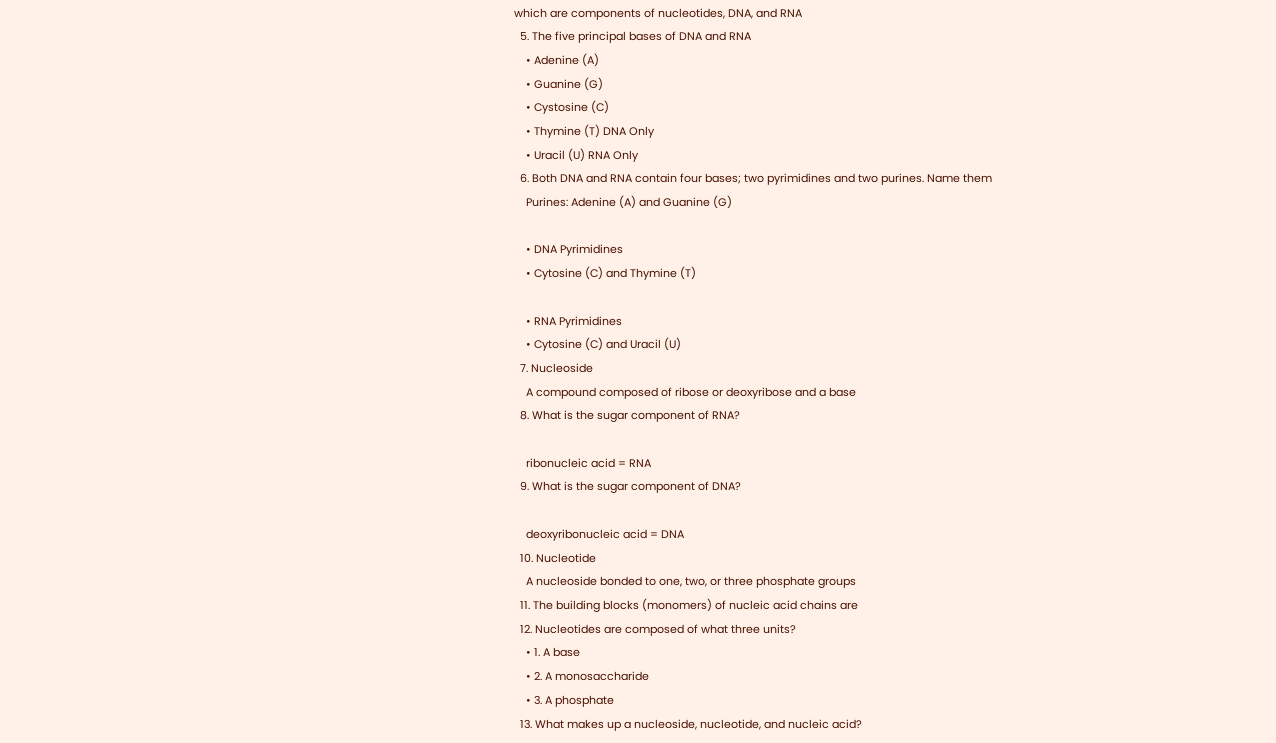which are components of nucleotides, DNA, and RNA
  5. The five principal bases of DNA and RNA
    • Adenine (A)
    • Guanine (G)
    • Cystosine (C)
    • Thymine (T) DNA Only
    • Uracil (U) RNA Only
  6. Both DNA and RNA contain four bases; two pyrimidines and two purines. Name them
    Purines: Adenine (A) and Guanine (G)

    • DNA Pyrimidines
    • Cytosine (C) and Thymine (T)

    • RNA Pyrimidines
    • Cytosine (C) and Uracil (U)
  7. Nucleoside
    A compound composed of ribose or deoxyribose and a base
  8. What is the sugar component of RNA?

    ribonucleic acid = RNA
  9. What is the sugar component of DNA?

    deoxyribonucleic acid = DNA
  10. Nucleotide
    A nucleoside bonded to one, two, or three phosphate groups
  11. The building blocks (monomers) of nucleic acid chains are
  12. Nucleotides are composed of what three units?
    • 1. A base
    • 2. A monosaccharide
    • 3. A phosphate
  13. What makes up a nucleoside, nucleotide, and nucleic acid?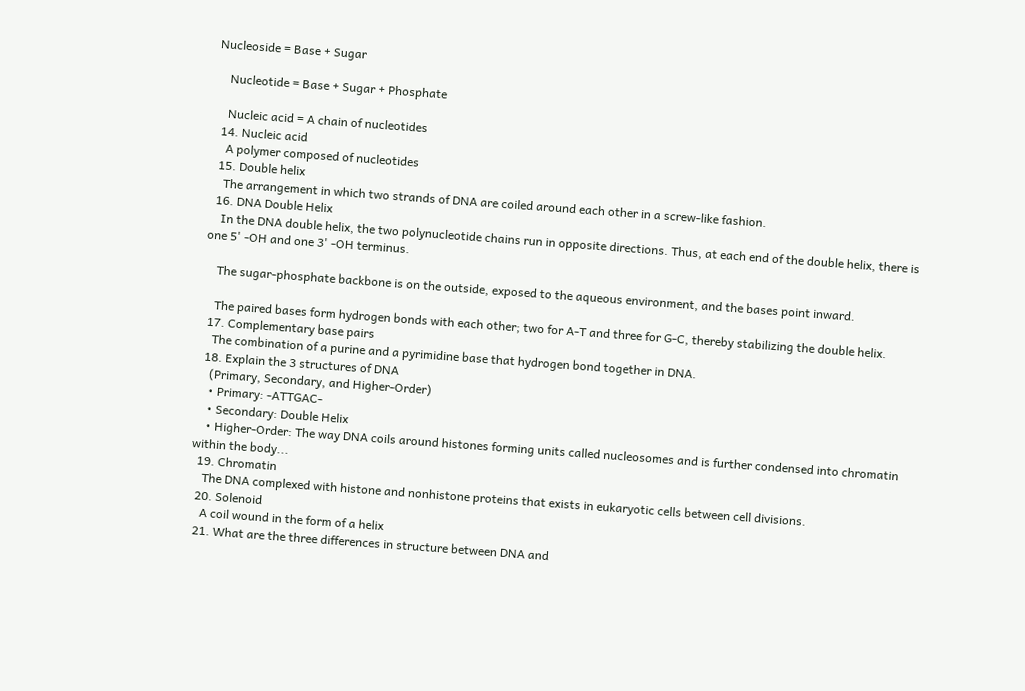Nucleoside = Base + Sugar

    Nucleotide = Base + Sugar + Phosphate

    Nucleic acid = A chain of nucleotides
  14. Nucleic acid
    A polymer composed of nucleotides
  15. Double helix
    The arrangement in which two strands of DNA are coiled around each other in a screw-like fashion.
  16. DNA Double Helix
    In the DNA double helix, the two polynucleotide chains run in opposite directions. Thus, at each end of the double helix, there is one 5' -OH and one 3' -OH terminus.

    The sugar-phosphate backbone is on the outside, exposed to the aqueous environment, and the bases point inward.

    The paired bases form hydrogen bonds with each other; two for A-T and three for G-C, thereby stabilizing the double helix.
  17. Complementary base pairs
    The combination of a purine and a pyrimidine base that hydrogen bond together in DNA.
  18. Explain the 3 structures of DNA
    (Primary, Secondary, and Higher-Order)
    • Primary: -ATTGAC-
    • Secondary: Double Helix
    • Higher-Order: The way DNA coils around histones forming units called nucleosomes and is further condensed into chromatin within the body...
  19. Chromatin
    The DNA complexed with histone and nonhistone proteins that exists in eukaryotic cells between cell divisions.
  20. Solenoid
    A coil wound in the form of a helix
  21. What are the three differences in structure between DNA and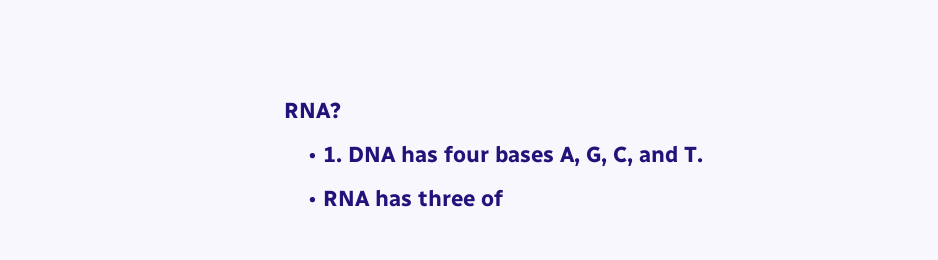RNA?
    • 1. DNA has four bases A, G, C, and T.
    • RNA has three of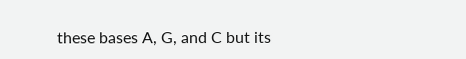these bases A, G, and C but its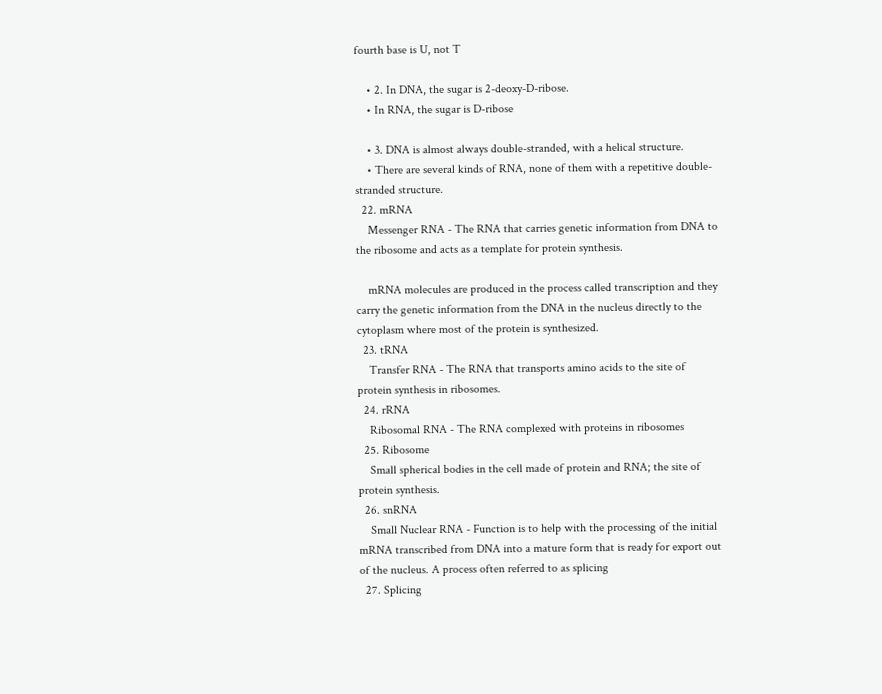fourth base is U, not T

    • 2. In DNA, the sugar is 2-deoxy-D-ribose.
    • In RNA, the sugar is D-ribose

    • 3. DNA is almost always double-stranded, with a helical structure.
    • There are several kinds of RNA, none of them with a repetitive double-stranded structure.
  22. mRNA
    Messenger RNA - The RNA that carries genetic information from DNA to the ribosome and acts as a template for protein synthesis.

    mRNA molecules are produced in the process called transcription and they carry the genetic information from the DNA in the nucleus directly to the cytoplasm where most of the protein is synthesized.
  23. tRNA
    Transfer RNA - The RNA that transports amino acids to the site of protein synthesis in ribosomes.
  24. rRNA
    Ribosomal RNA - The RNA complexed with proteins in ribosomes
  25. Ribosome
    Small spherical bodies in the cell made of protein and RNA; the site of protein synthesis.
  26. snRNA
    Small Nuclear RNA - Function is to help with the processing of the initial mRNA transcribed from DNA into a mature form that is ready for export out of the nucleus. A process often referred to as splicing
  27. Splicing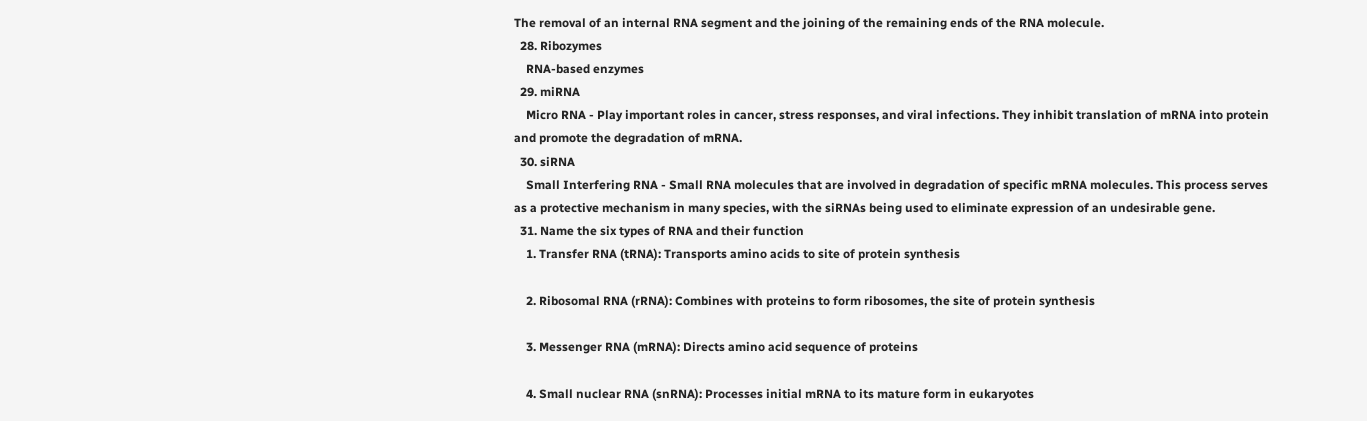The removal of an internal RNA segment and the joining of the remaining ends of the RNA molecule.
  28. Ribozymes
    RNA-based enzymes
  29. miRNA
    Micro RNA - Play important roles in cancer, stress responses, and viral infections. They inhibit translation of mRNA into protein and promote the degradation of mRNA.
  30. siRNA
    Small Interfering RNA - Small RNA molecules that are involved in degradation of specific mRNA molecules. This process serves as a protective mechanism in many species, with the siRNAs being used to eliminate expression of an undesirable gene.
  31. Name the six types of RNA and their function
    1. Transfer RNA (tRNA): Transports amino acids to site of protein synthesis

    2. Ribosomal RNA (rRNA): Combines with proteins to form ribosomes, the site of protein synthesis

    3. Messenger RNA (mRNA): Directs amino acid sequence of proteins

    4. Small nuclear RNA (snRNA): Processes initial mRNA to its mature form in eukaryotes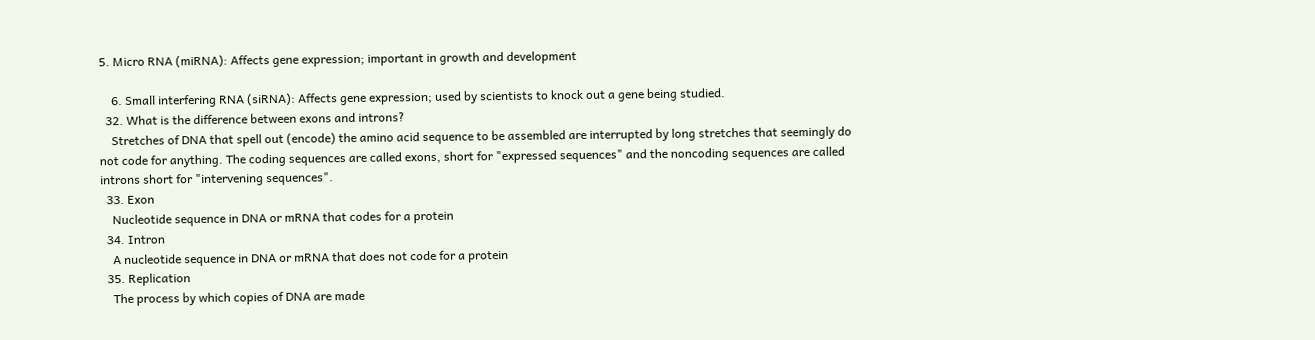5. Micro RNA (miRNA): Affects gene expression; important in growth and development

    6. Small interfering RNA (siRNA): Affects gene expression; used by scientists to knock out a gene being studied.
  32. What is the difference between exons and introns?
    Stretches of DNA that spell out (encode) the amino acid sequence to be assembled are interrupted by long stretches that seemingly do not code for anything. The coding sequences are called exons, short for "expressed sequences" and the noncoding sequences are called introns short for "intervening sequences".
  33. Exon
    Nucleotide sequence in DNA or mRNA that codes for a protein
  34. Intron
    A nucleotide sequence in DNA or mRNA that does not code for a protein
  35. Replication
    The process by which copies of DNA are made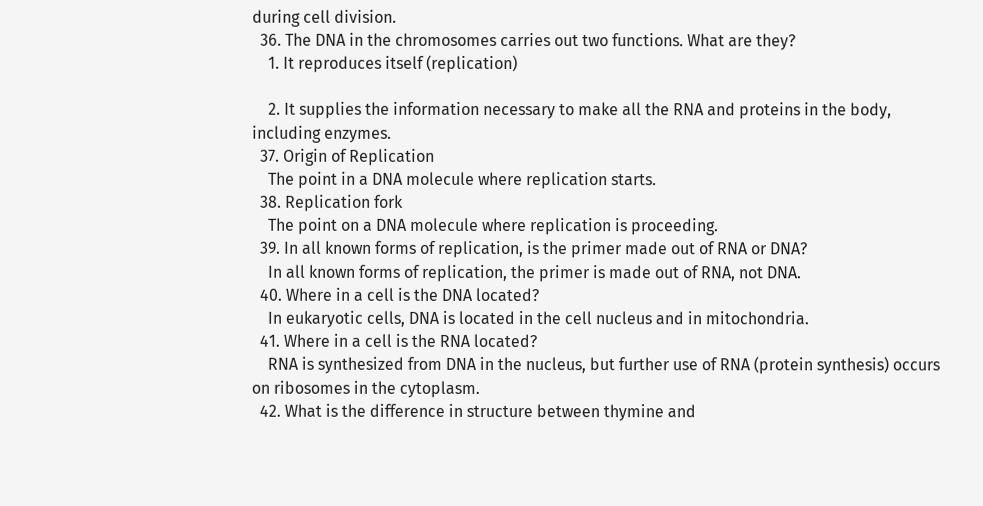during cell division.
  36. The DNA in the chromosomes carries out two functions. What are they?
    1. It reproduces itself (replication)

    2. It supplies the information necessary to make all the RNA and proteins in the body, including enzymes.
  37. Origin of Replication
    The point in a DNA molecule where replication starts.
  38. Replication fork
    The point on a DNA molecule where replication is proceeding.
  39. In all known forms of replication, is the primer made out of RNA or DNA?
    In all known forms of replication, the primer is made out of RNA, not DNA.
  40. Where in a cell is the DNA located?
    In eukaryotic cells, DNA is located in the cell nucleus and in mitochondria.
  41. Where in a cell is the RNA located?
    RNA is synthesized from DNA in the nucleus, but further use of RNA (protein synthesis) occurs on ribosomes in the cytoplasm.
  42. What is the difference in structure between thymine and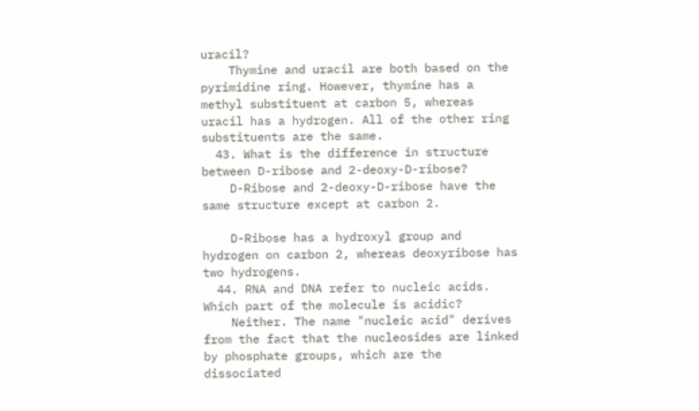uracil?
    Thymine and uracil are both based on the pyrimidine ring. However, thymine has a methyl substituent at carbon 5, whereas uracil has a hydrogen. All of the other ring substituents are the same.
  43. What is the difference in structure between D-ribose and 2-deoxy-D-ribose?
    D-Ribose and 2-deoxy-D-ribose have the same structure except at carbon 2.

    D-Ribose has a hydroxyl group and hydrogen on carbon 2, whereas deoxyribose has two hydrogens.
  44. RNA and DNA refer to nucleic acids. Which part of the molecule is acidic?
    Neither. The name "nucleic acid" derives from the fact that the nucleosides are linked by phosphate groups, which are the dissociated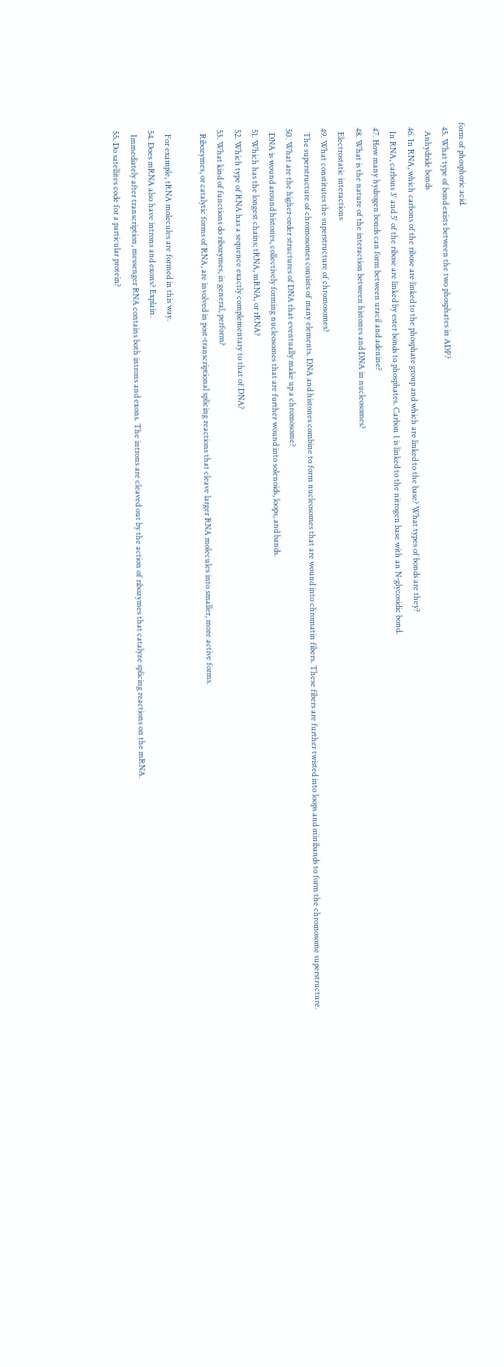form of phosphoric acid.
  45. What type of bond exists between the two phosphates in ADP?
    Anhydride bonds
  46. In RNA, which carbons of the ribose are linked to the phosphate group and which are linked to the base? What types of bonds are they?
    In RNA, carbons 3' and 5' of the ribose are linked by ester bonds to phosphates. Carbon 1 is linked to the nitrogen base with an N-glycosidic bond.
  47. How many hydrogen bonds can form between uracil and adenine?
  48. What is the nature of the interaction between histones and DNA in nucleosomes?
    Electrostatic interactions
  49. What constitutes the superstructure of chromosomes?
    The superstructure of chromosomes consists of many elements. DNA and histones combine to form nucleosomes that are wound into chromatin fibers. These fibers are further twisted into loops and minibands to form the chromosome superstructure.
  50. What are the higher-order structures of DNA that eventually make up a chromosome?
    DNA is wound around histones, collectively forming nucleosomes that are further wound into solenoids, loops, and bands.
  51. Which has the longest chains; tRNA, mRNA, or rRNA?
  52. Which type of RNA has a sequence exactly complementary to that of DNA?
  53. What kind of functions do ribozymes, in general, perform?
    Ribozymes, or catalytic forms of RNA, are involved in post-transcriptional splicing reactions that cleave larger RNA molecules into smaller, more active forms.

    For example, tRNA molecules are formed in this way.
  54. Does mRNA also have introns and exons? Explain.
    Immediately after transcription, messenger RNA contains both introns and exons. The introns are cleaved out by the action of ribozymes that catalyze splicing reactions on the mRNA.
  55. Do satellites code for a particular protein?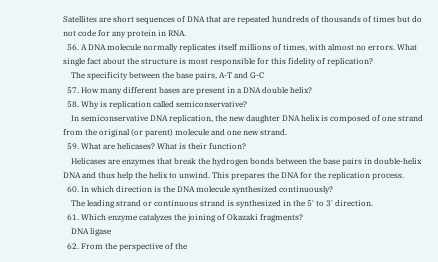Satellites are short sequences of DNA that are repeated hundreds of thousands of times but do not code for any protein in RNA.
  56. A DNA molecule normally replicates itself millions of times, with almost no errors. What single fact about the structure is most responsible for this fidelity of replication?
    The specificity between the base pairs, A-T and G-C
  57. How many different bases are present in a DNA double helix?
  58. Why is replication called semiconservative?
    In semiconservative DNA replication, the new daughter DNA helix is composed of one strand from the original (or parent) molecule and one new strand.
  59. What are helicases? What is their function?
    Helicases are enzymes that break the hydrogen bonds between the base pairs in double-helix DNA and thus help the helix to unwind. This prepares the DNA for the replication process.
  60. In which direction is the DNA molecule synthesized continuously?
    The leading strand or continuous strand is synthesized in the 5' to 3' direction.
  61. Which enzyme catalyzes the joining of Okazaki fragments?
    DNA ligase
  62. From the perspective of the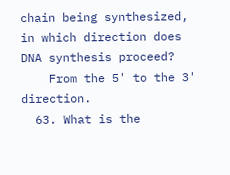chain being synthesized, in which direction does DNA synthesis proceed?
    From the 5' to the 3' direction.
  63. What is the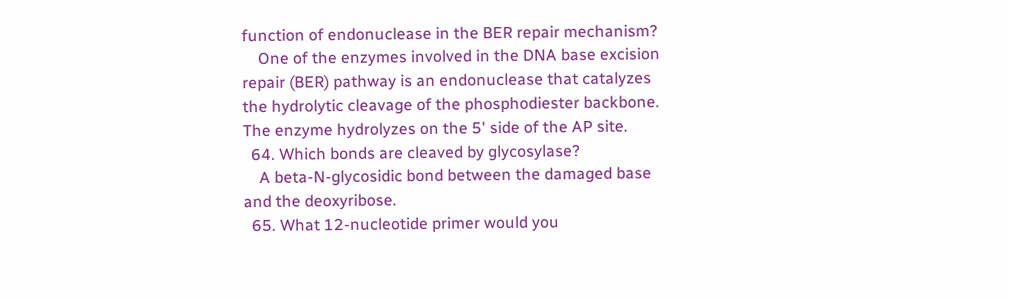function of endonuclease in the BER repair mechanism?
    One of the enzymes involved in the DNA base excision repair (BER) pathway is an endonuclease that catalyzes the hydrolytic cleavage of the phosphodiester backbone. The enzyme hydrolyzes on the 5' side of the AP site.
  64. Which bonds are cleaved by glycosylase?
    A beta-N-glycosidic bond between the damaged base and the deoxyribose.
  65. What 12-nucleotide primer would you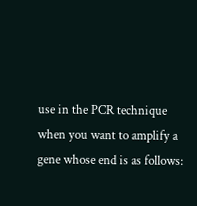use in the PCR technique when you want to amplify a gene whose end is as follows: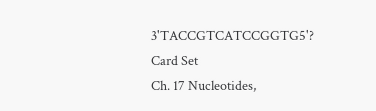3'TACCGTCATCCGGTG5'?
Card Set
Ch. 17 Nucleotides,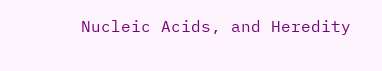Nucleic Acids, and Heredity